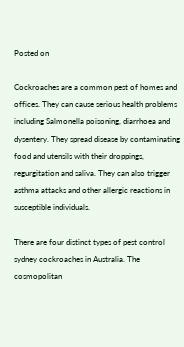Posted on

Cockroaches are a common pest of homes and offices. They can cause serious health problems including Salmonella poisoning, diarrhoea and dysentery. They spread disease by contaminating food and utensils with their droppings, regurgitation and saliva. They can also trigger asthma attacks and other allergic reactions in susceptible individuals.

There are four distinct types of pest control sydney cockroaches in Australia. The cosmopolitan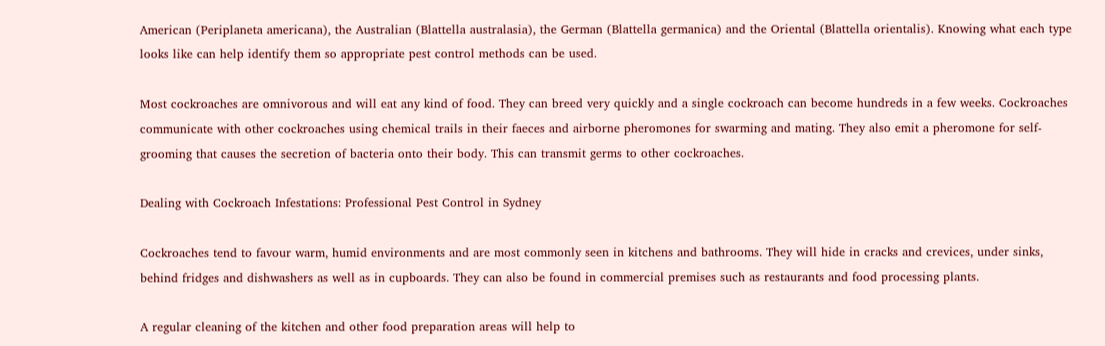American (Periplaneta americana), the Australian (Blattella australasia), the German (Blattella germanica) and the Oriental (Blattella orientalis). Knowing what each type looks like can help identify them so appropriate pest control methods can be used.

Most cockroaches are omnivorous and will eat any kind of food. They can breed very quickly and a single cockroach can become hundreds in a few weeks. Cockroaches communicate with other cockroaches using chemical trails in their faeces and airborne pheromones for swarming and mating. They also emit a pheromone for self-grooming that causes the secretion of bacteria onto their body. This can transmit germs to other cockroaches.

Dealing with Cockroach Infestations: Professional Pest Control in Sydney

Cockroaches tend to favour warm, humid environments and are most commonly seen in kitchens and bathrooms. They will hide in cracks and crevices, under sinks, behind fridges and dishwashers as well as in cupboards. They can also be found in commercial premises such as restaurants and food processing plants.

A regular cleaning of the kitchen and other food preparation areas will help to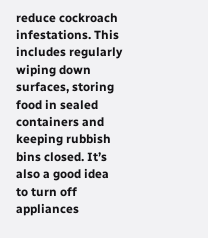reduce cockroach infestations. This includes regularly wiping down surfaces, storing food in sealed containers and keeping rubbish bins closed. It’s also a good idea to turn off appliances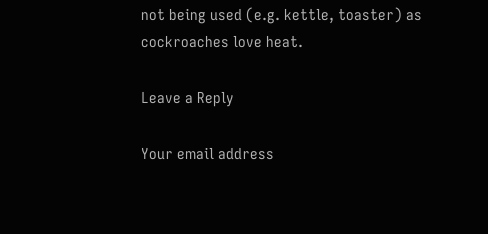not being used (e.g. kettle, toaster) as cockroaches love heat.

Leave a Reply

Your email address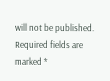will not be published. Required fields are marked *